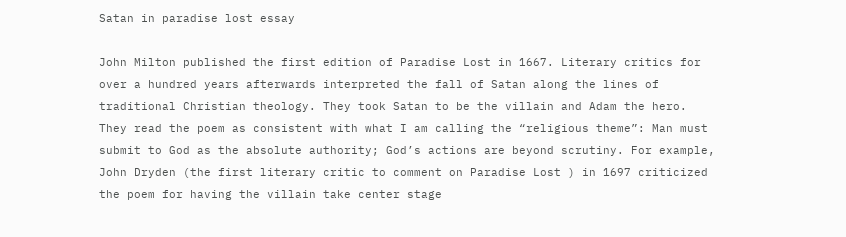Satan in paradise lost essay

John Milton published the first edition of Paradise Lost in 1667. Literary critics for over a hundred years afterwards interpreted the fall of Satan along the lines of traditional Christian theology. They took Satan to be the villain and Adam the hero. They read the poem as consistent with what I am calling the “religious theme”: Man must submit to God as the absolute authority; God’s actions are beyond scrutiny. For example, John Dryden (the first literary critic to comment on Paradise Lost ) in 1697 criticized the poem for having the villain take center stage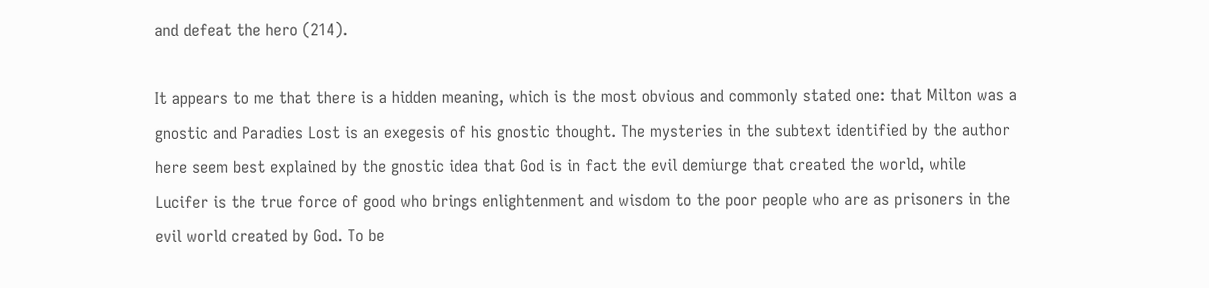and defeat the hero (214).

It appears to me that there is a hidden meaning, which is the most obvious and commonly stated one: that Milton was a gnostic and Paradies Lost is an exegesis of his gnostic thought. The mysteries in the subtext identified by the author here seem best explained by the gnostic idea that God is in fact the evil demiurge that created the world, while Lucifer is the true force of good who brings enlightenment and wisdom to the poor people who are as prisoners in the evil world created by God. To be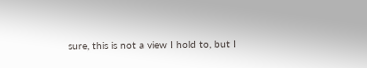sure, this is not a view I hold to, but I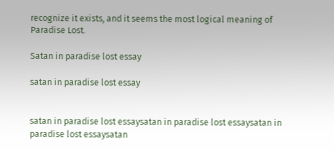recognize it exists, and it seems the most logical meaning of Paradise Lost.

Satan in paradise lost essay

satan in paradise lost essay


satan in paradise lost essaysatan in paradise lost essaysatan in paradise lost essaysatan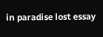in paradise lost essay